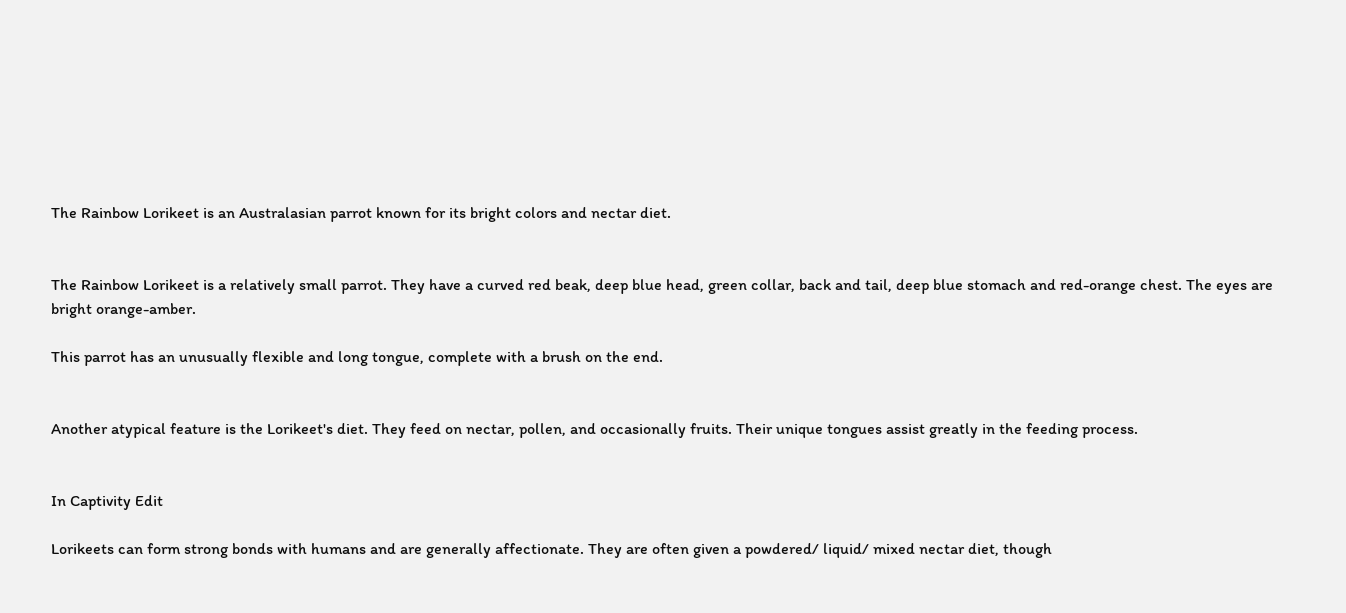The Rainbow Lorikeet is an Australasian parrot known for its bright colors and nectar diet.


The Rainbow Lorikeet is a relatively small parrot. They have a curved red beak, deep blue head, green collar, back and tail, deep blue stomach and red-orange chest. The eyes are bright orange-amber.

This parrot has an unusually flexible and long tongue, complete with a brush on the end.


Another atypical feature is the Lorikeet's diet. They feed on nectar, pollen, and occasionally fruits. Their unique tongues assist greatly in the feeding process.


In Captivity Edit

Lorikeets can form strong bonds with humans and are generally affectionate. They are often given a powdered/ liquid/ mixed nectar diet, though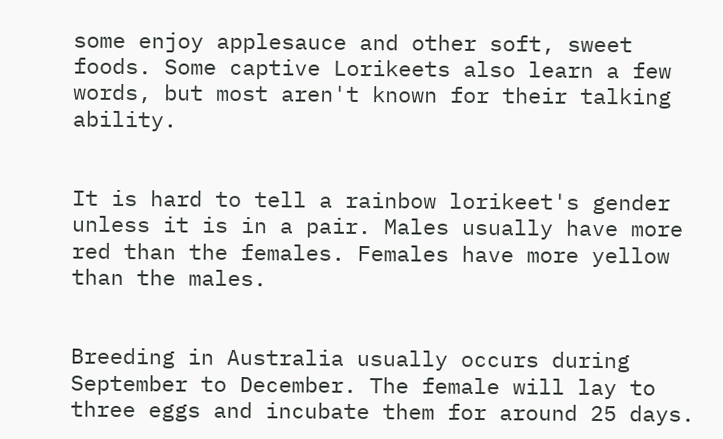some enjoy applesauce and other soft, sweet foods. Some captive Lorikeets also learn a few words, but most aren't known for their talking ability.


It is hard to tell a rainbow lorikeet's gender unless it is in a pair. Males usually have more red than the females. Females have more yellow than the males.


Breeding in Australia usually occurs during September to December. The female will lay to three eggs and incubate them for around 25 days.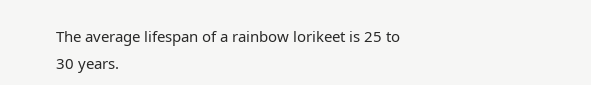The average lifespan of a rainbow lorikeet is 25 to 30 years.